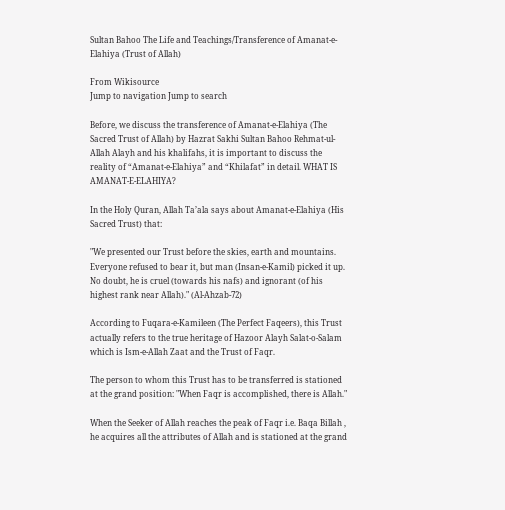Sultan Bahoo The Life and Teachings/Transference of Amanat-e-Elahiya (Trust of Allah)

From Wikisource
Jump to navigation Jump to search

Before, we discuss the transference of Amanat-e-Elahiya (The Sacred Trust of Allah) by Hazrat Sakhi Sultan Bahoo Rehmat-ul-Allah Alayh and his khalifahs, it is important to discuss the reality of “Amanat-e-Elahiya” and “Khilafat” in detail. WHAT IS AMANAT-E-ELAHIYA?

In the Holy Quran, Allah Ta’ala says about Amanat-e-Elahiya (His Sacred Trust) that:

"We presented our Trust before the skies, earth and mountains. Everyone refused to bear it, but man (Insan-e-Kamil) picked it up. No doubt, he is cruel (towards his nafs) and ignorant (of his highest rank near Allah)." (Al-Ahzab-72)

According to Fuqara-e-Kamileen (The Perfect Faqeers), this Trust actually refers to the true heritage of Hazoor Alayh Salat-o-Salam which is Ism-e-Allah Zaat and the Trust of Faqr.

The person to whom this Trust has to be transferred is stationed at the grand position: "When Faqr is accomplished, there is Allah."

When the Seeker of Allah reaches the peak of Faqr i.e. Baqa Billah , he acquires all the attributes of Allah and is stationed at the grand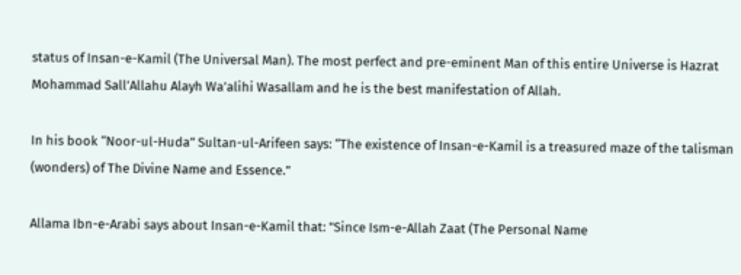status of Insan-e-Kamil (The Universal Man). The most perfect and pre-eminent Man of this entire Universe is Hazrat Mohammad Sall’Allahu Alayh Wa’alihi Wasallam and he is the best manifestation of Allah.

In his book “Noor-ul-Huda” Sultan-ul-Arifeen says: “The existence of Insan-e-Kamil is a treasured maze of the talisman (wonders) of The Divine Name and Essence.”

Allama Ibn-e-Arabi says about Insan-e-Kamil that: "Since Ism-e-Allah Zaat (The Personal Name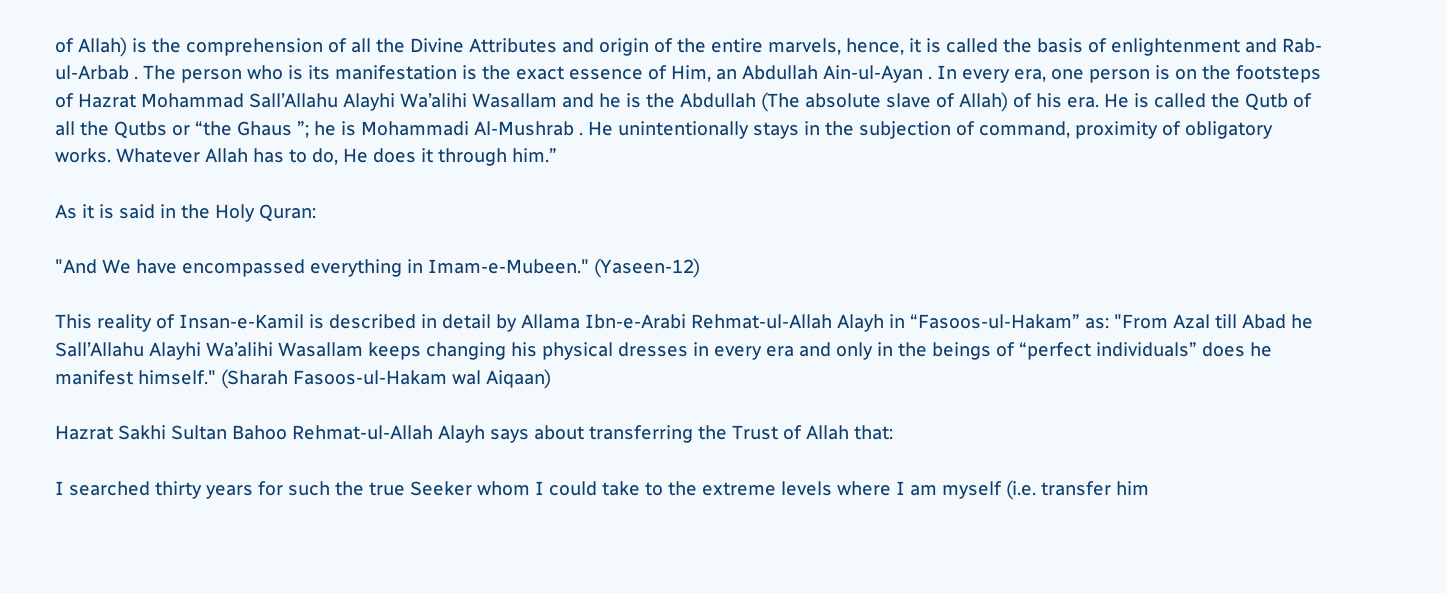of Allah) is the comprehension of all the Divine Attributes and origin of the entire marvels, hence, it is called the basis of enlightenment and Rab-ul-Arbab . The person who is its manifestation is the exact essence of Him, an Abdullah Ain-ul-Ayan . In every era, one person is on the footsteps of Hazrat Mohammad Sall’Allahu Alayhi Wa’alihi Wasallam and he is the Abdullah (The absolute slave of Allah) of his era. He is called the Qutb of all the Qutbs or “the Ghaus ”; he is Mohammadi Al-Mushrab . He unintentionally stays in the subjection of command, proximity of obligatory works. Whatever Allah has to do, He does it through him.”

As it is said in the Holy Quran:

"And We have encompassed everything in Imam-e-Mubeen." (Yaseen-12)

This reality of Insan-e-Kamil is described in detail by Allama Ibn-e-Arabi Rehmat-ul-Allah Alayh in “Fasoos-ul-Hakam” as: "From Azal till Abad he Sall’Allahu Alayhi Wa’alihi Wasallam keeps changing his physical dresses in every era and only in the beings of “perfect individuals” does he manifest himself." (Sharah Fasoos-ul-Hakam wal Aiqaan)

Hazrat Sakhi Sultan Bahoo Rehmat-ul-Allah Alayh says about transferring the Trust of Allah that:

I searched thirty years for such the true Seeker whom I could take to the extreme levels where I am myself (i.e. transfer him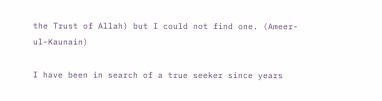the Trust of Allah) but I could not find one. (Ameer-ul-Kaunain)

I have been in search of a true seeker since years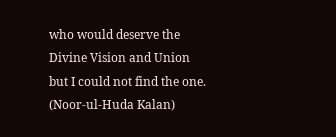who would deserve the Divine Vision and Union but I could not find the one. (Noor-ul-Huda Kalan)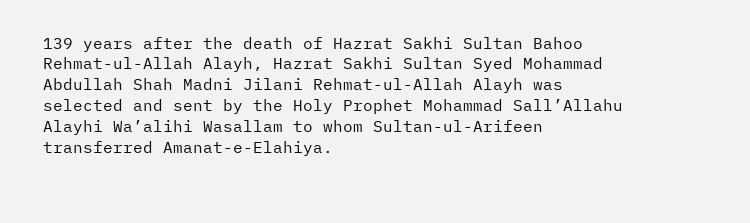139 years after the death of Hazrat Sakhi Sultan Bahoo Rehmat-ul-Allah Alayh, Hazrat Sakhi Sultan Syed Mohammad Abdullah Shah Madni Jilani Rehmat-ul-Allah Alayh was selected and sent by the Holy Prophet Mohammad Sall’Allahu Alayhi Wa’alihi Wasallam to whom Sultan-ul-Arifeen transferred Amanat-e-Elahiya.